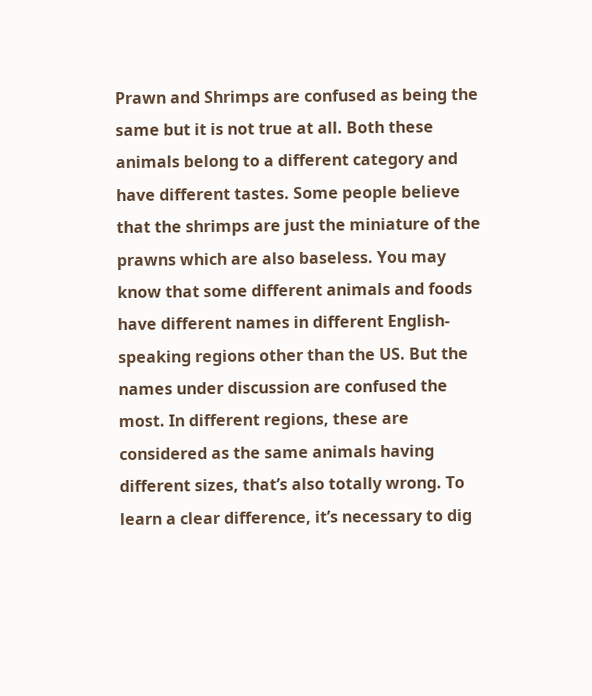Prawn and Shrimps are confused as being the same but it is not true at all. Both these animals belong to a different category and have different tastes. Some people believe that the shrimps are just the miniature of the prawns which are also baseless. You may know that some different animals and foods have different names in different English-speaking regions other than the US. But the names under discussion are confused the most. In different regions, these are considered as the same animals having different sizes, that’s also totally wrong. To learn a clear difference, it’s necessary to dig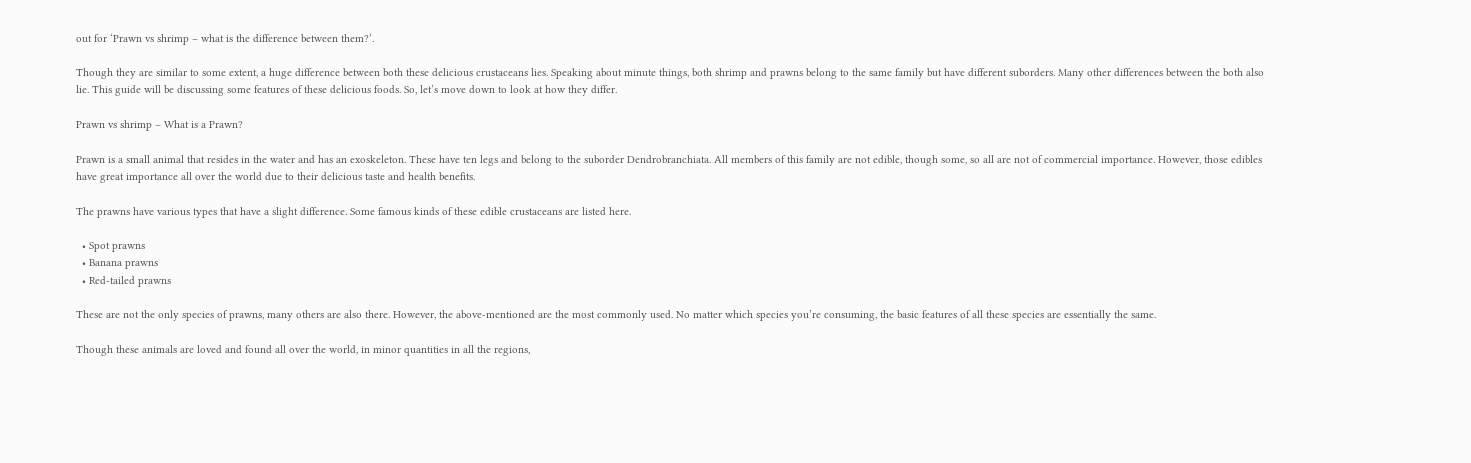out for ‘Prawn vs shrimp – what is the difference between them?’.

Though they are similar to some extent, a huge difference between both these delicious crustaceans lies. Speaking about minute things, both shrimp and prawns belong to the same family but have different suborders. Many other differences between the both also lie. This guide will be discussing some features of these delicious foods. So, let’s move down to look at how they differ.

Prawn vs shrimp – What is a Prawn?

Prawn is a small animal that resides in the water and has an exoskeleton. These have ten legs and belong to the suborder Dendrobranchiata. All members of this family are not edible, though some, so all are not of commercial importance. However, those edibles have great importance all over the world due to their delicious taste and health benefits.

The prawns have various types that have a slight difference. Some famous kinds of these edible crustaceans are listed here.

  • Spot prawns
  • Banana prawns
  • Red-tailed prawns

These are not the only species of prawns, many others are also there. However, the above-mentioned are the most commonly used. No matter which species you’re consuming, the basic features of all these species are essentially the same.

Though these animals are loved and found all over the world, in minor quantities in all the regions,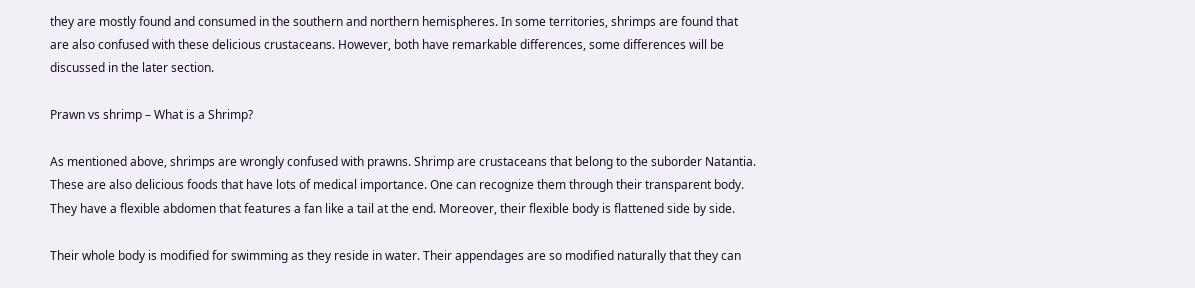they are mostly found and consumed in the southern and northern hemispheres. In some territories, shrimps are found that are also confused with these delicious crustaceans. However, both have remarkable differences, some differences will be discussed in the later section.

Prawn vs shrimp – What is a Shrimp?

As mentioned above, shrimps are wrongly confused with prawns. Shrimp are crustaceans that belong to the suborder Natantia. These are also delicious foods that have lots of medical importance. One can recognize them through their transparent body. They have a flexible abdomen that features a fan like a tail at the end. Moreover, their flexible body is flattened side by side.

Their whole body is modified for swimming as they reside in water. Their appendages are so modified naturally that they can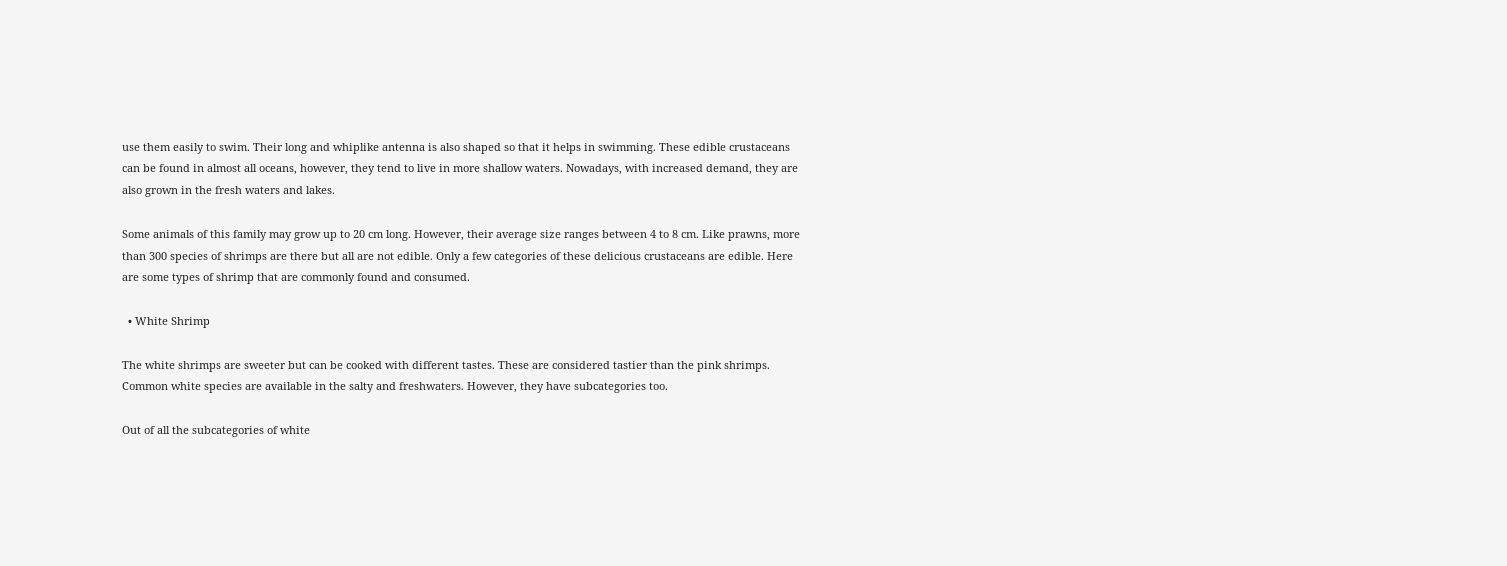use them easily to swim. Their long and whiplike antenna is also shaped so that it helps in swimming. These edible crustaceans can be found in almost all oceans, however, they tend to live in more shallow waters. Nowadays, with increased demand, they are also grown in the fresh waters and lakes.

Some animals of this family may grow up to 20 cm long. However, their average size ranges between 4 to 8 cm. Like prawns, more than 300 species of shrimps are there but all are not edible. Only a few categories of these delicious crustaceans are edible. Here are some types of shrimp that are commonly found and consumed.

  • White Shrimp

The white shrimps are sweeter but can be cooked with different tastes. These are considered tastier than the pink shrimps. Common white species are available in the salty and freshwaters. However, they have subcategories too.

Out of all the subcategories of white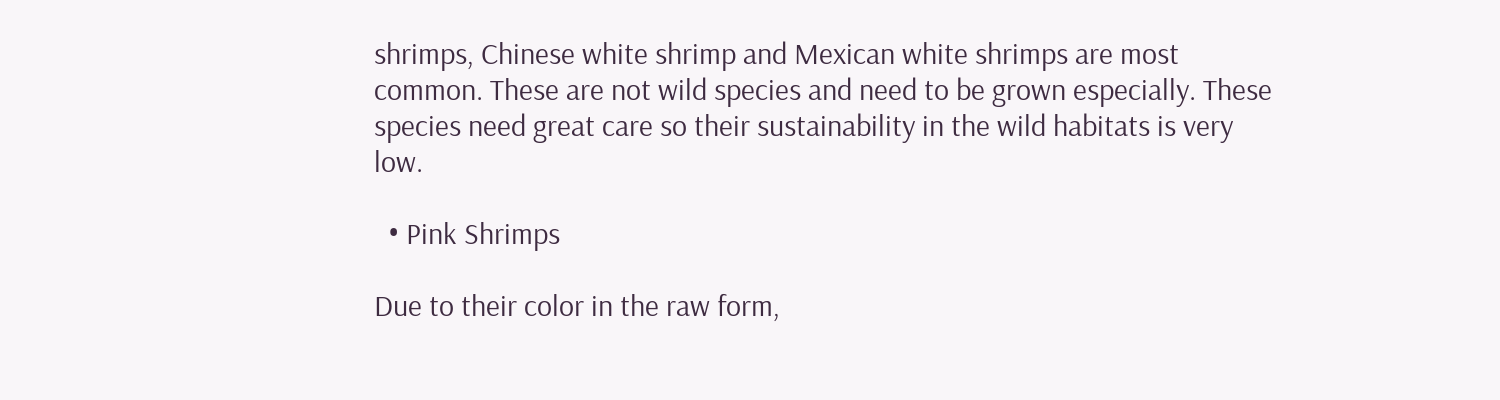shrimps, Chinese white shrimp and Mexican white shrimps are most common. These are not wild species and need to be grown especially. These species need great care so their sustainability in the wild habitats is very low.

  • Pink Shrimps

Due to their color in the raw form,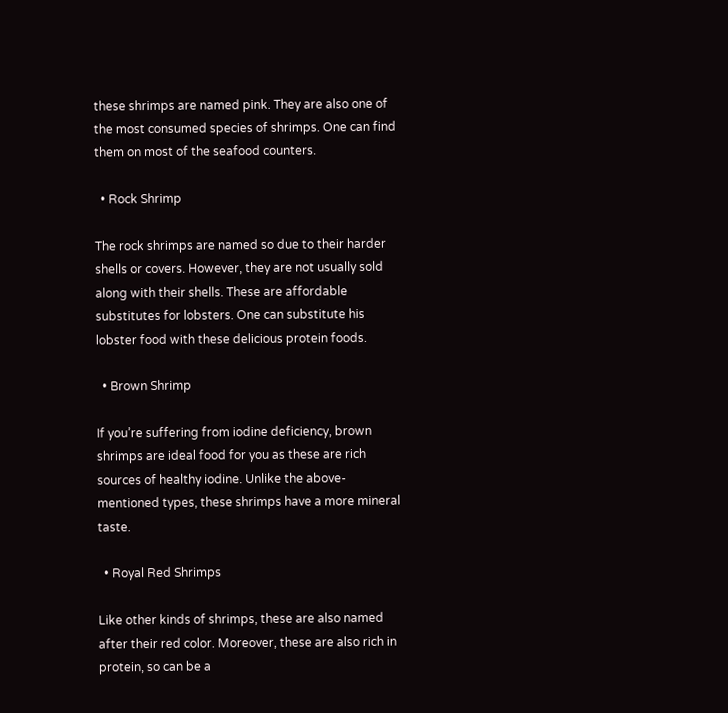these shrimps are named pink. They are also one of the most consumed species of shrimps. One can find them on most of the seafood counters.

  • Rock Shrimp

The rock shrimps are named so due to their harder shells or covers. However, they are not usually sold along with their shells. These are affordable substitutes for lobsters. One can substitute his lobster food with these delicious protein foods.

  • Brown Shrimp

If you’re suffering from iodine deficiency, brown shrimps are ideal food for you as these are rich sources of healthy iodine. Unlike the above-mentioned types, these shrimps have a more mineral taste.

  • Royal Red Shrimps

Like other kinds of shrimps, these are also named after their red color. Moreover, these are also rich in protein, so can be a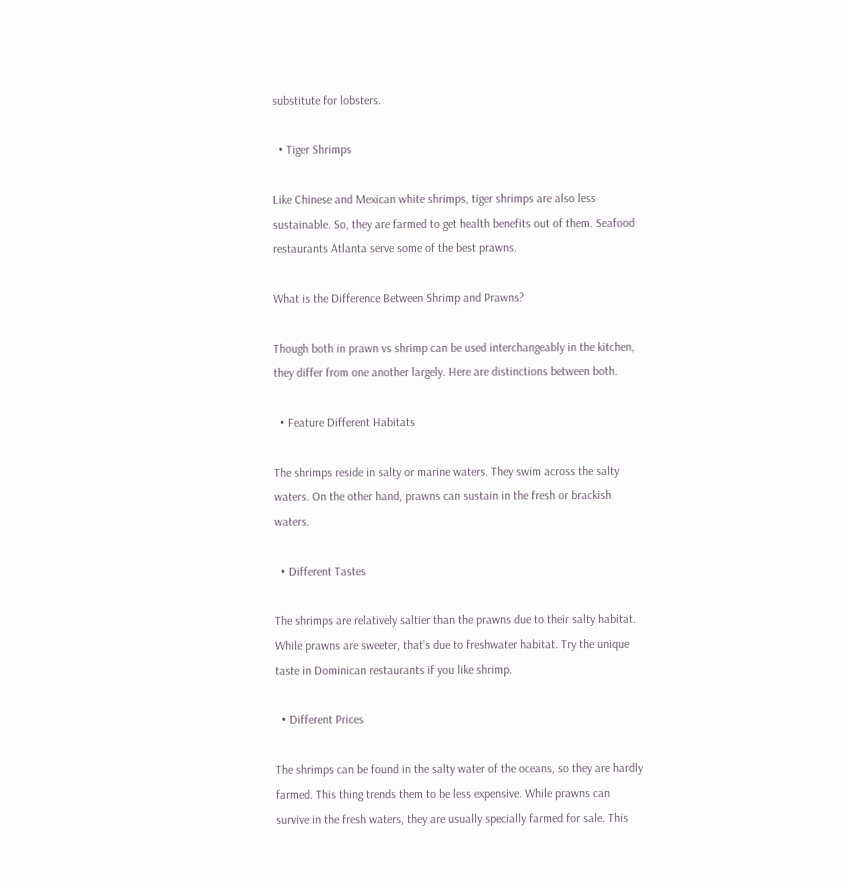substitute for lobsters.

  • Tiger Shrimps

Like Chinese and Mexican white shrimps, tiger shrimps are also less sustainable. So, they are farmed to get health benefits out of them. Seafood restaurants Atlanta serve some of the best prawns.

What is the Difference Between Shrimp and Prawns?

Though both in prawn vs shrimp can be used interchangeably in the kitchen, they differ from one another largely. Here are distinctions between both.

  • Feature Different Habitats

The shrimps reside in salty or marine waters. They swim across the salty waters. On the other hand, prawns can sustain in the fresh or brackish waters.

  • Different Tastes

The shrimps are relatively saltier than the prawns due to their salty habitat. While prawns are sweeter, that’s due to freshwater habitat. Try the unique taste in Dominican restaurants if you like shrimp.

  • Different Prices

The shrimps can be found in the salty water of the oceans, so they are hardly farmed. This thing trends them to be less expensive. While prawns can survive in the fresh waters, they are usually specially farmed for sale. This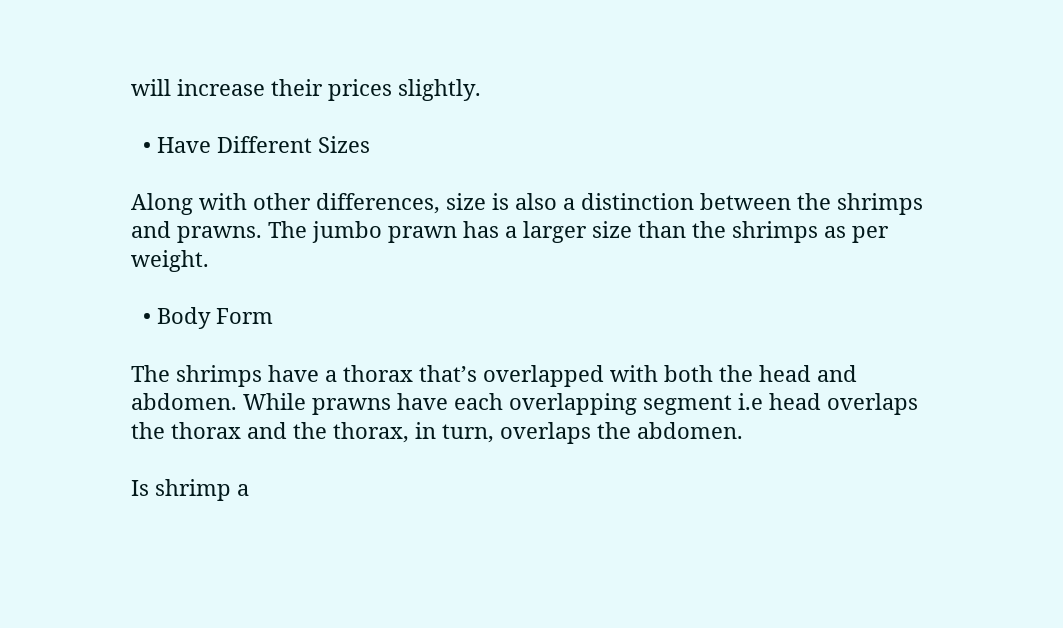will increase their prices slightly.

  • Have Different Sizes

Along with other differences, size is also a distinction between the shrimps and prawns. The jumbo prawn has a larger size than the shrimps as per weight.

  • Body Form

The shrimps have a thorax that’s overlapped with both the head and abdomen. While prawns have each overlapping segment i.e head overlaps the thorax and the thorax, in turn, overlaps the abdomen.

Is shrimp a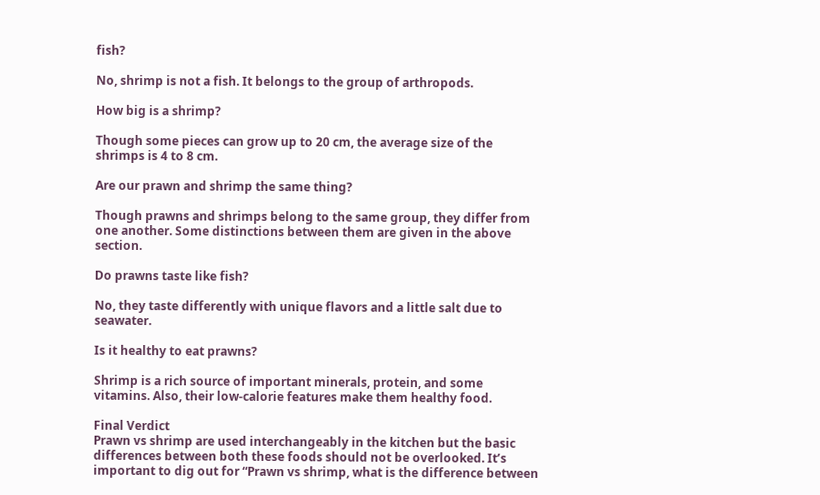fish?

No, shrimp is not a fish. It belongs to the group of arthropods.

How big is a shrimp?

Though some pieces can grow up to 20 cm, the average size of the shrimps is 4 to 8 cm.

Are our prawn and shrimp the same thing?

Though prawns and shrimps belong to the same group, they differ from one another. Some distinctions between them are given in the above section.

Do prawns taste like fish?

No, they taste differently with unique flavors and a little salt due to seawater.

Is it healthy to eat prawns?

Shrimp is a rich source of important minerals, protein, and some vitamins. Also, their low-calorie features make them healthy food.

Final Verdict
Prawn vs shrimp are used interchangeably in the kitchen but the basic differences between both these foods should not be overlooked. It’s important to dig out for “Prawn vs shrimp, what is the difference between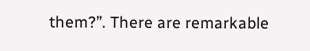them?”. There are remarkable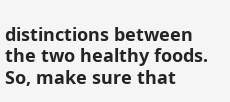distinctions between the two healthy foods. So, make sure that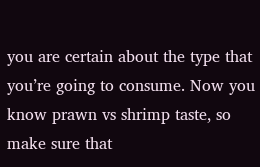you are certain about the type that you’re going to consume. Now you know prawn vs shrimp taste, so make sure that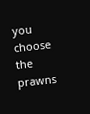you choose the prawns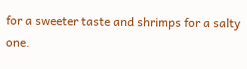for a sweeter taste and shrimps for a salty one.